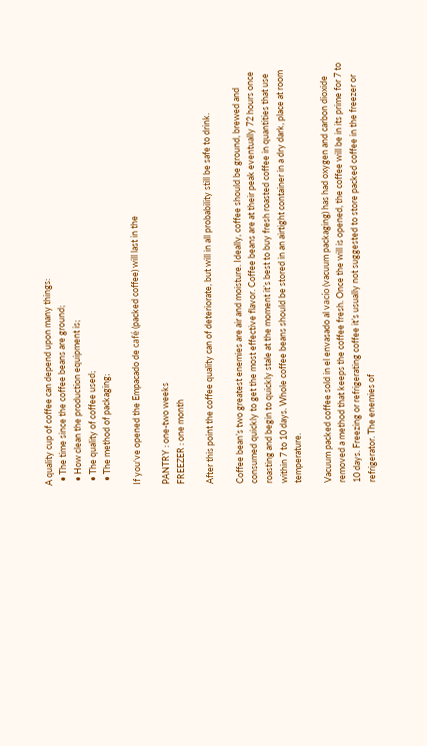A quality cup of coffee can depend upon many things:
  • The time since the coffee beans are ground;
  • How clean the production equipment is;
  • The quality of coffee used;
  • The method of packaging;

If you‘ve opened the Empacado de café (packed coffee) will last in the

PANTRY : one-two weeks
FREEZER : one month

After this point the coffee quality can of deteriorate, but will in all probability still be safe to drink.

Coffee bean’s two greatest enemies are air and moisture. Ideally, coffee should be ground, brewed and consumed quickly to get the most effective flavor. Coffee beans are at their peak eventually 72 hours once roasting and begin to quickly stale at the moment it’s best to buy fresh roasted coffee in quantities that use within 7 to 10 days. Whole coffee beans should be stored in an airtight container in a dry dark, place at room temperature.

Vacuum packed coffee sold in el envasado al vacío (vacuum packaging) has had oxygen and carbon dioxide removed a method that keeps the coffee fresh. Once the will is opened, the coffee will be in its prime for 7 to 10 days. Freezing or refrigerating coffee it’s usually not suggested to store packed coffee in the freezer or refrigerator. The enemies of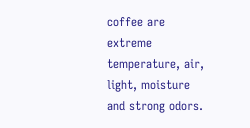coffee are extreme temperature, air, light, moisture and strong odors.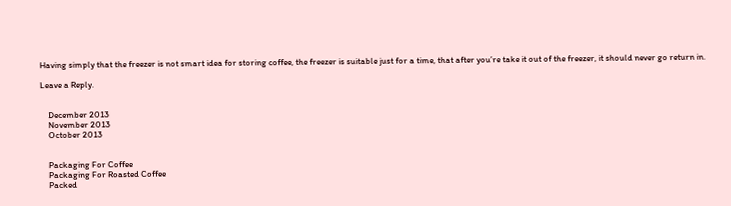Having simply that the freezer is not smart idea for storing coffee, the freezer is suitable just for a time, that after you’re take it out of the freezer, it should never go return in.

Leave a Reply.


    December 2013
    November 2013
    October 2013


    Packaging For Coffee
    Packaging For Roasted Coffee
    Packed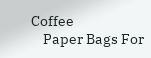Coffee
    Paper Bags For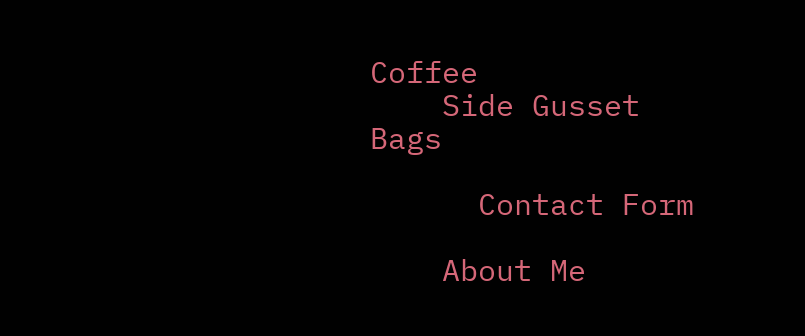Coffee
    Side Gusset Bags

      Contact Form

    About Me